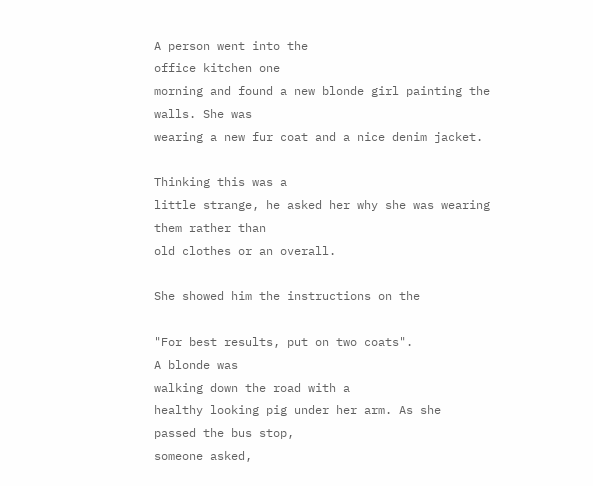A person went into the
office kitchen one
morning and found a new blonde girl painting the
walls. She was
wearing a new fur coat and a nice denim jacket.

Thinking this was a
little strange, he asked her why she was wearing
them rather than
old clothes or an overall.

She showed him the instructions on the

"For best results, put on two coats".
A blonde was
walking down the road with a
healthy looking pig under her arm. As she
passed the bus stop,
someone asked,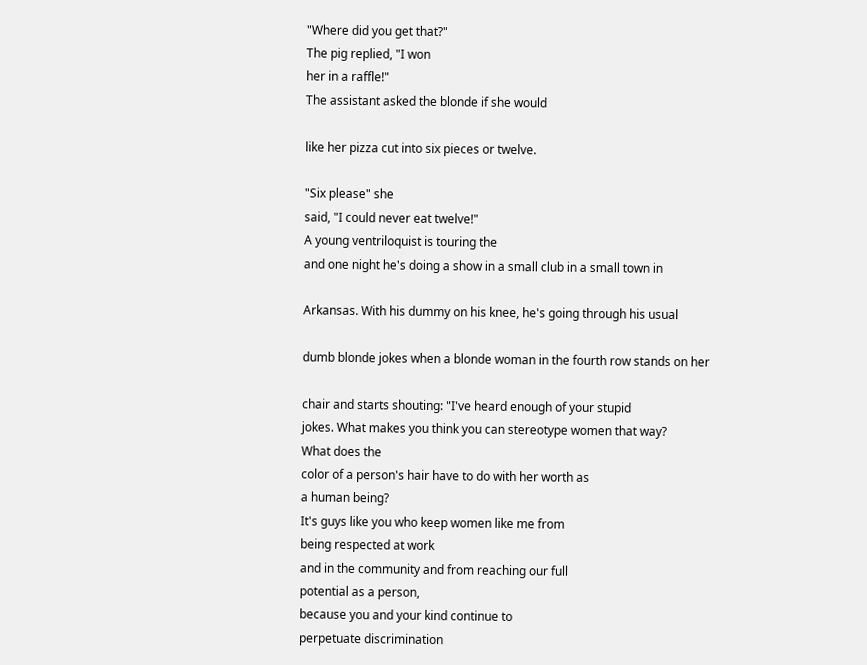"Where did you get that?"
The pig replied, "I won
her in a raffle!"
The assistant asked the blonde if she would

like her pizza cut into six pieces or twelve.

"Six please" she
said, "I could never eat twelve!"
A young ventriloquist is touring the
and one night he's doing a show in a small club in a small town in

Arkansas. With his dummy on his knee, he's going through his usual

dumb blonde jokes when a blonde woman in the fourth row stands on her

chair and starts shouting: "I've heard enough of your stupid
jokes. What makes you think you can stereotype women that way?
What does the
color of a person's hair have to do with her worth as
a human being?
It's guys like you who keep women like me from
being respected at work
and in the community and from reaching our full
potential as a person,
because you and your kind continue to
perpetuate discrimination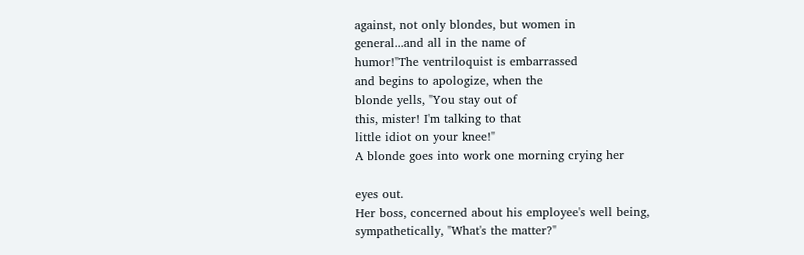against, not only blondes, but women in
general...and all in the name of
humor!"The ventriloquist is embarrassed
and begins to apologize, when the
blonde yells, "You stay out of
this, mister! I'm talking to that
little idiot on your knee!"
A blonde goes into work one morning crying her

eyes out.
Her boss, concerned about his employee's well being,
sympathetically, "What's the matter?"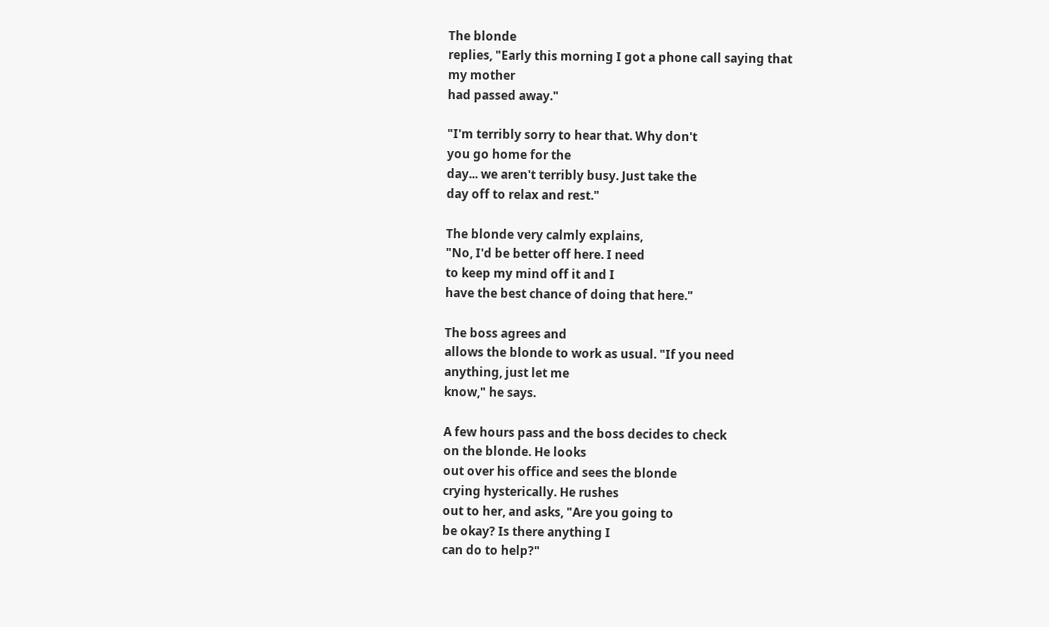The blonde
replies, "Early this morning I got a phone call saying that
my mother
had passed away."

"I'm terribly sorry to hear that. Why don't
you go home for the
day... we aren't terribly busy. Just take the
day off to relax and rest."

The blonde very calmly explains,
"No, I'd be better off here. I need
to keep my mind off it and I
have the best chance of doing that here."

The boss agrees and
allows the blonde to work as usual. "If you need
anything, just let me
know," he says.

A few hours pass and the boss decides to check
on the blonde. He looks
out over his office and sees the blonde
crying hysterically. He rushes
out to her, and asks, "Are you going to
be okay? Is there anything I
can do to help?"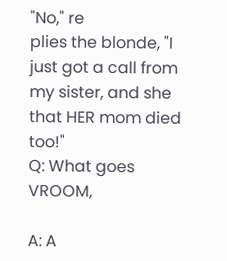"No," re
plies the blonde, "I just got a call from my sister, and she
that HER mom died too!"
Q: What goes VROOM,

A: A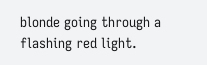blonde going through a
flashing red light.